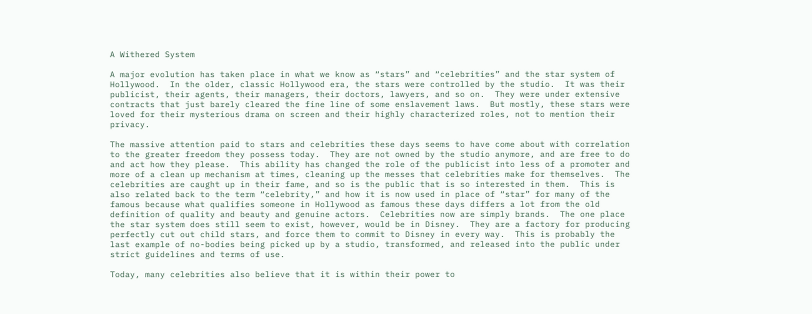A Withered System

A major evolution has taken place in what we know as “stars” and “celebrities” and the star system of Hollywood.  In the older, classic Hollywood era, the stars were controlled by the studio.  It was their publicist, their agents, their managers, their doctors, lawyers, and so on.  They were under extensive contracts that just barely cleared the fine line of some enslavement laws.  But mostly, these stars were loved for their mysterious drama on screen and their highly characterized roles, not to mention their privacy.

The massive attention paid to stars and celebrities these days seems to have come about with correlation to the greater freedom they possess today.  They are not owned by the studio anymore, and are free to do and act how they please.  This ability has changed the role of the publicist into less of a promoter and more of a clean up mechanism at times, cleaning up the messes that celebrities make for themselves.  The celebrities are caught up in their fame, and so is the public that is so interested in them.  This is also related back to the term “celebrity,” and how it is now used in place of “star” for many of the famous because what qualifies someone in Hollywood as famous these days differs a lot from the old definition of quality and beauty and genuine actors.  Celebrities now are simply brands.  The one place the star system does still seem to exist, however, would be in Disney.  They are a factory for producing perfectly cut out child stars, and force them to commit to Disney in every way.  This is probably the last example of no-bodies being picked up by a studio, transformed, and released into the public under strict guidelines and terms of use.

Today, many celebrities also believe that it is within their power to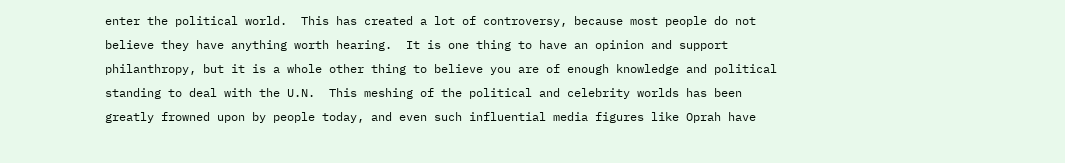enter the political world.  This has created a lot of controversy, because most people do not believe they have anything worth hearing.  It is one thing to have an opinion and support philanthropy, but it is a whole other thing to believe you are of enough knowledge and political standing to deal with the U.N.  This meshing of the political and celebrity worlds has been greatly frowned upon by people today, and even such influential media figures like Oprah have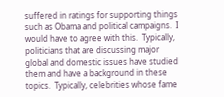suffered in ratings for supporting things such as Obama and political campaigns.  I would have to agree with this.  Typically, politicians that are discussing major global and domestic issues have studied them and have a background in these topics.  Typically, celebrities whose fame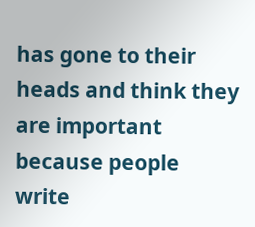has gone to their heads and think they are important because people write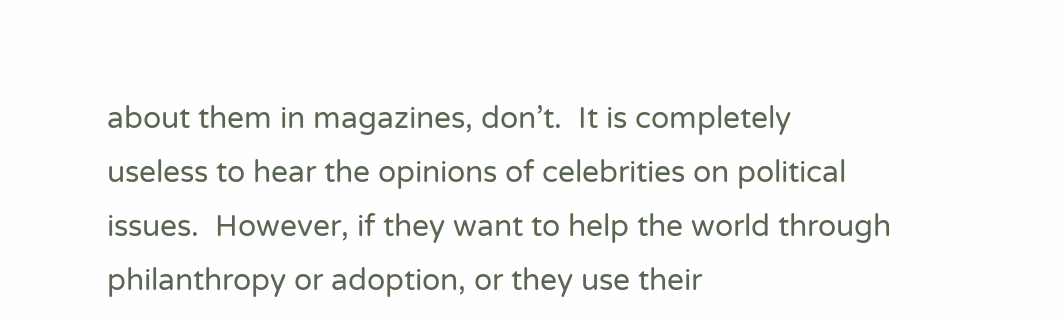about them in magazines, don’t.  It is completely useless to hear the opinions of celebrities on political issues.  However, if they want to help the world through philanthropy or adoption, or they use their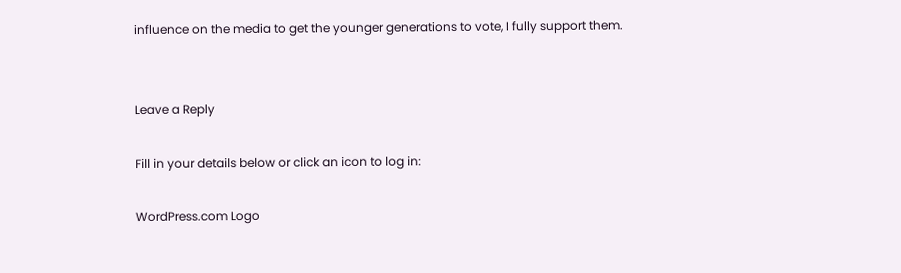influence on the media to get the younger generations to vote, I fully support them.


Leave a Reply

Fill in your details below or click an icon to log in:

WordPress.com Logo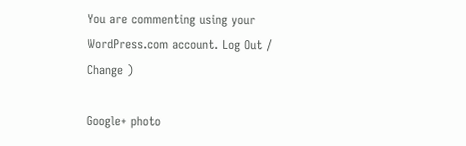You are commenting using your WordPress.com account. Log Out /  Change )

Google+ photo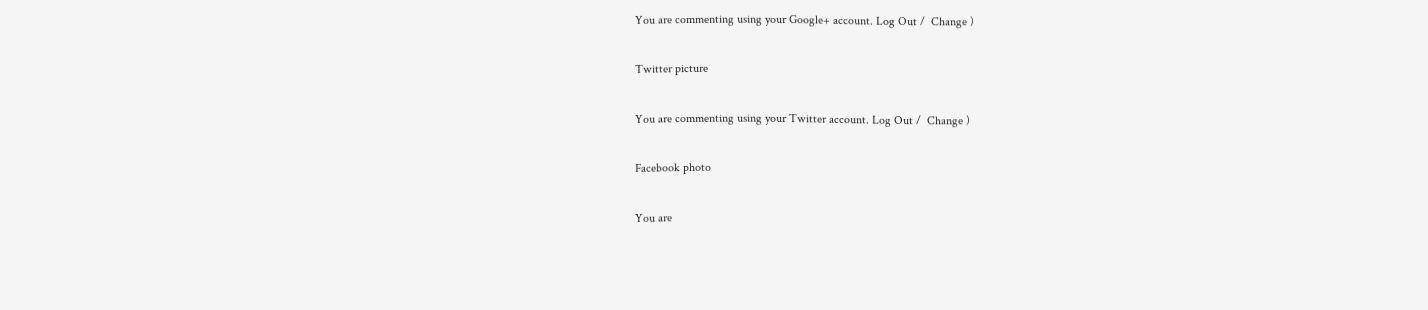You are commenting using your Google+ account. Log Out /  Change )

Twitter picture

You are commenting using your Twitter account. Log Out /  Change )

Facebook photo

You are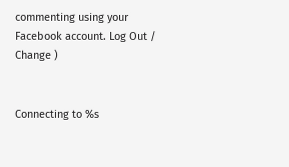commenting using your Facebook account. Log Out /  Change )


Connecting to %s